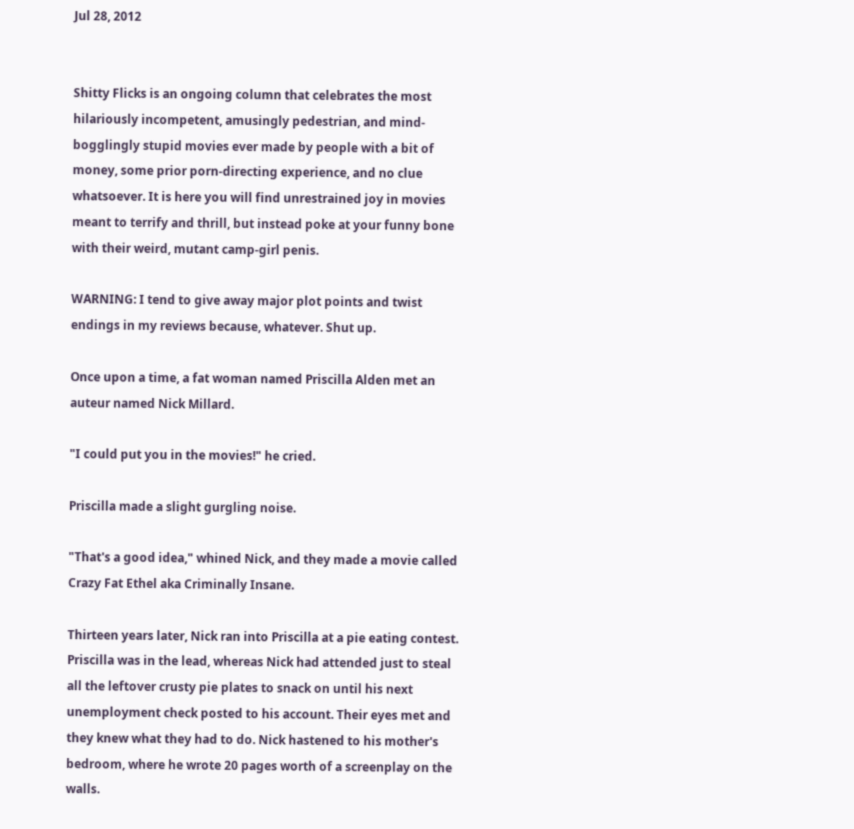Jul 28, 2012


Shitty Flicks is an ongoing column that celebrates the most hilariously incompetent, amusingly pedestrian, and mind-bogglingly stupid movies ever made by people with a bit of money, some prior porn-directing experience, and no clue whatsoever. It is here you will find unrestrained joy in movies meant to terrify and thrill, but instead poke at your funny bone with their weird, mutant camp-girl penis.

WARNING: I tend to give away major plot points and twist endings in my reviews because, whatever. Shut up.

Once upon a time, a fat woman named Priscilla Alden met an auteur named Nick Millard.

"I could put you in the movies!" he cried.

Priscilla made a slight gurgling noise.

"That's a good idea," whined Nick, and they made a movie called Crazy Fat Ethel aka Criminally Insane.

Thirteen years later, Nick ran into Priscilla at a pie eating contest. Priscilla was in the lead, whereas Nick had attended just to steal all the leftover crusty pie plates to snack on until his next unemployment check posted to his account. Their eyes met and they knew what they had to do. Nick hastened to his mother's bedroom, where he wrote 20 pages worth of a screenplay on the walls.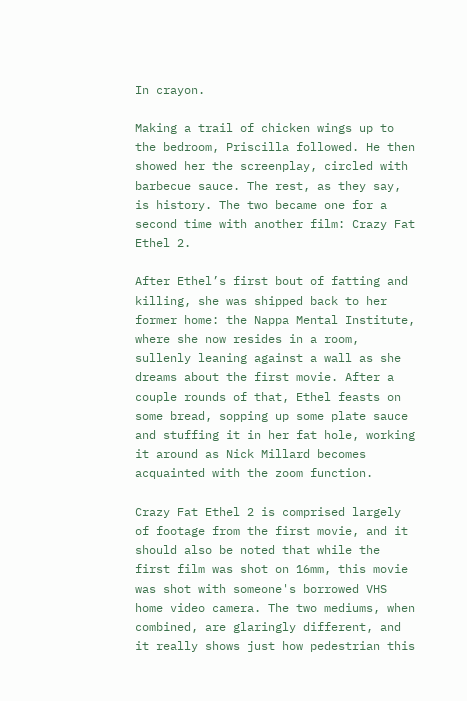In crayon.

Making a trail of chicken wings up to the bedroom, Priscilla followed. He then showed her the screenplay, circled with barbecue sauce. The rest, as they say, is history. The two became one for a second time with another film: Crazy Fat Ethel 2.

After Ethel’s first bout of fatting and killing, she was shipped back to her former home: the Nappa Mental Institute, where she now resides in a room, sullenly leaning against a wall as she dreams about the first movie. After a couple rounds of that, Ethel feasts on some bread, sopping up some plate sauce and stuffing it in her fat hole, working it around as Nick Millard becomes acquainted with the zoom function.

Crazy Fat Ethel 2 is comprised largely of footage from the first movie, and it should also be noted that while the first film was shot on 16mm, this movie was shot with someone's borrowed VHS home video camera. The two mediums, when combined, are glaringly different, and it really shows just how pedestrian this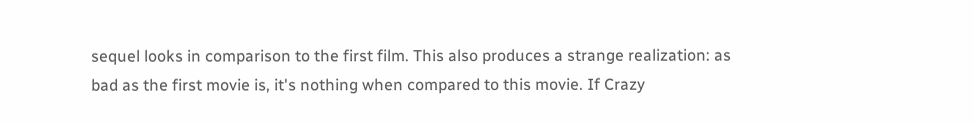sequel looks in comparison to the first film. This also produces a strange realization: as bad as the first movie is, it's nothing when compared to this movie. If Crazy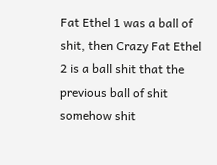Fat Ethel 1 was a ball of shit, then Crazy Fat Ethel 2 is a ball shit that the previous ball of shit somehow shit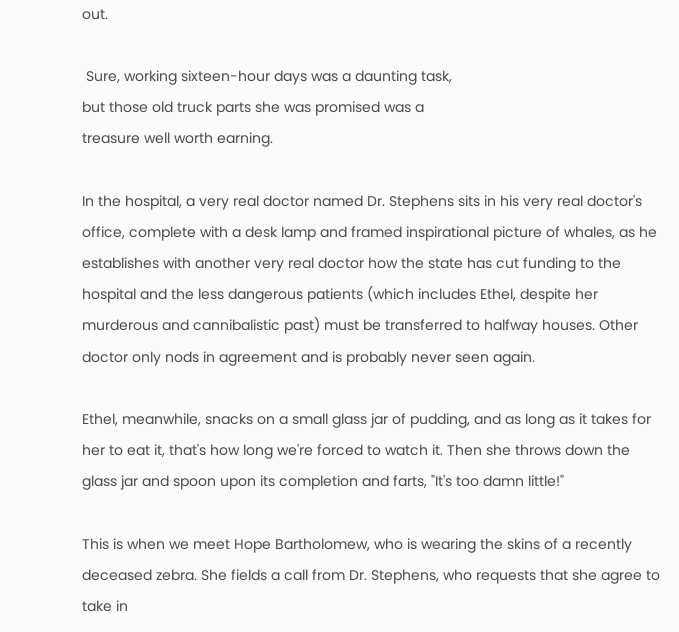out.

 Sure, working sixteen-hour days was a daunting task,
but those old truck parts she was promised was a
treasure well worth earning.

In the hospital, a very real doctor named Dr. Stephens sits in his very real doctor's office, complete with a desk lamp and framed inspirational picture of whales, as he establishes with another very real doctor how the state has cut funding to the hospital and the less dangerous patients (which includes Ethel, despite her murderous and cannibalistic past) must be transferred to halfway houses. Other doctor only nods in agreement and is probably never seen again.

Ethel, meanwhile, snacks on a small glass jar of pudding, and as long as it takes for her to eat it, that's how long we're forced to watch it. Then she throws down the glass jar and spoon upon its completion and farts, "It's too damn little!"

This is when we meet Hope Bartholomew, who is wearing the skins of a recently deceased zebra. She fields a call from Dr. Stephens, who requests that she agree to take in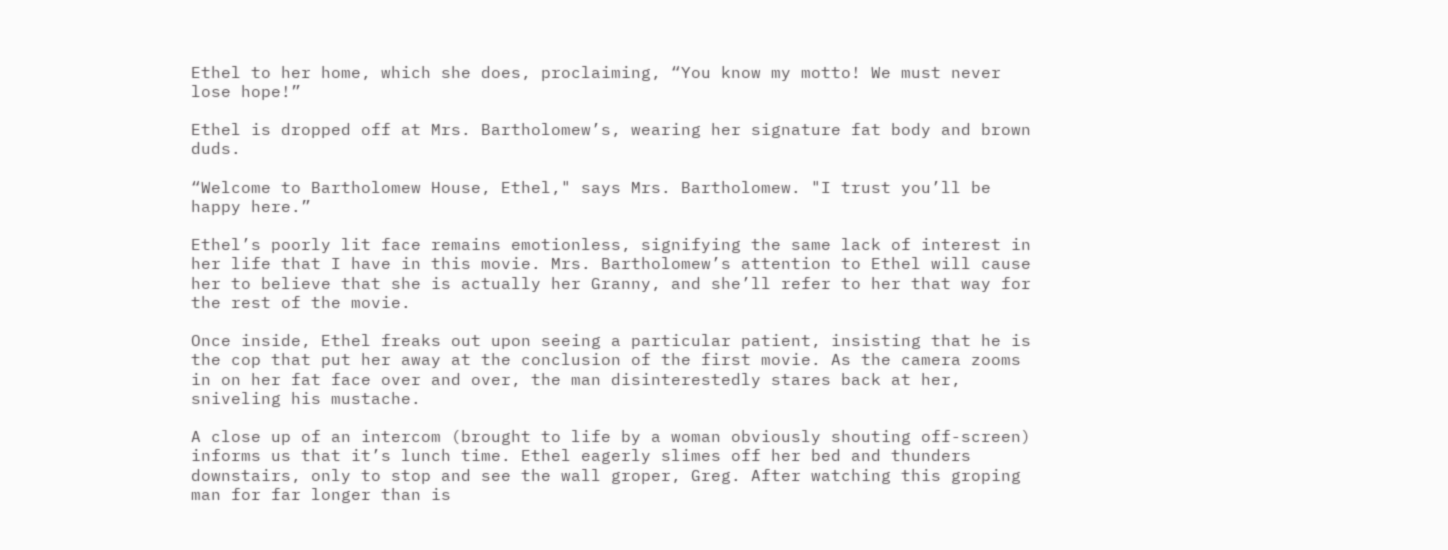Ethel to her home, which she does, proclaiming, “You know my motto! We must never lose hope!”

Ethel is dropped off at Mrs. Bartholomew’s, wearing her signature fat body and brown duds.

“Welcome to Bartholomew House, Ethel," says Mrs. Bartholomew. "I trust you’ll be happy here.”

Ethel’s poorly lit face remains emotionless, signifying the same lack of interest in her life that I have in this movie. Mrs. Bartholomew’s attention to Ethel will cause her to believe that she is actually her Granny, and she’ll refer to her that way for the rest of the movie.

Once inside, Ethel freaks out upon seeing a particular patient, insisting that he is the cop that put her away at the conclusion of the first movie. As the camera zooms in on her fat face over and over, the man disinterestedly stares back at her, sniveling his mustache.

A close up of an intercom (brought to life by a woman obviously shouting off-screen) informs us that it’s lunch time. Ethel eagerly slimes off her bed and thunders downstairs, only to stop and see the wall groper, Greg. After watching this groping man for far longer than is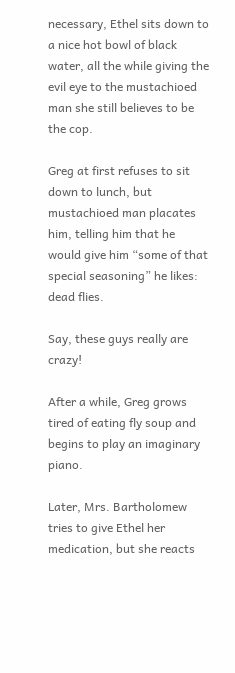necessary, Ethel sits down to a nice hot bowl of black water, all the while giving the evil eye to the mustachioed man she still believes to be the cop.

Greg at first refuses to sit down to lunch, but mustachioed man placates him, telling him that he would give him “some of that special seasoning” he likes: dead flies.

Say, these guys really are crazy!

After a while, Greg grows tired of eating fly soup and begins to play an imaginary piano.

Later, Mrs. Bartholomew tries to give Ethel her medication, but she reacts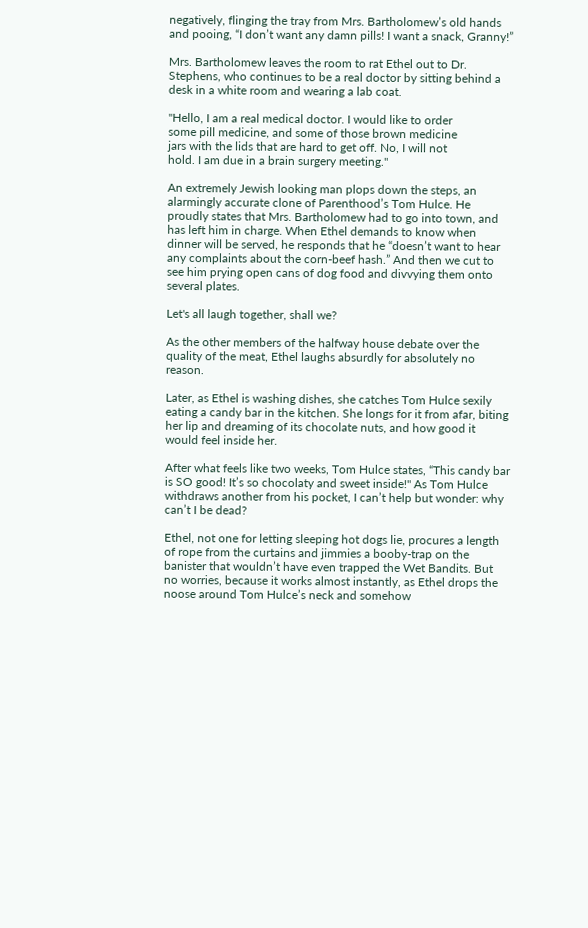negatively, flinging the tray from Mrs. Bartholomew’s old hands and pooing, “I don’t want any damn pills! I want a snack, Granny!”

Mrs. Bartholomew leaves the room to rat Ethel out to Dr. Stephens, who continues to be a real doctor by sitting behind a desk in a white room and wearing a lab coat.

"Hello, I am a real medical doctor. I would like to order
some pill medicine, and some of those brown medicine
jars with the lids that are hard to get off. No, I will not
hold. I am due in a brain surgery meeting."

An extremely Jewish looking man plops down the steps, an alarmingly accurate clone of Parenthood’s Tom Hulce. He proudly states that Mrs. Bartholomew had to go into town, and has left him in charge. When Ethel demands to know when dinner will be served, he responds that he “doesn’t want to hear any complaints about the corn-beef hash.” And then we cut to see him prying open cans of dog food and divvying them onto several plates.

Let's all laugh together, shall we?

As the other members of the halfway house debate over the quality of the meat, Ethel laughs absurdly for absolutely no reason.

Later, as Ethel is washing dishes, she catches Tom Hulce sexily eating a candy bar in the kitchen. She longs for it from afar, biting her lip and dreaming of its chocolate nuts, and how good it would feel inside her.

After what feels like two weeks, Tom Hulce states, “This candy bar is SO good! It’s so chocolaty and sweet inside!" As Tom Hulce withdraws another from his pocket, I can’t help but wonder: why can’t I be dead?

Ethel, not one for letting sleeping hot dogs lie, procures a length of rope from the curtains and jimmies a booby-trap on the banister that wouldn’t have even trapped the Wet Bandits. But no worries, because it works almost instantly, as Ethel drops the noose around Tom Hulce’s neck and somehow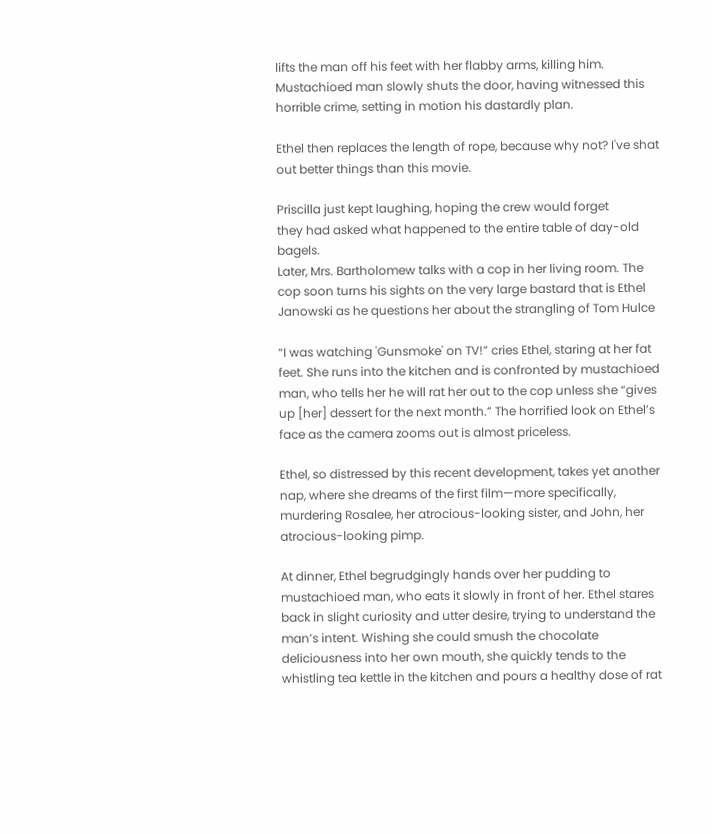lifts the man off his feet with her flabby arms, killing him. Mustachioed man slowly shuts the door, having witnessed this horrible crime, setting in motion his dastardly plan.

Ethel then replaces the length of rope, because why not? I've shat out better things than this movie.

Priscilla just kept laughing, hoping the crew would forget
they had asked what happened to the entire table of day-old bagels.
Later, Mrs. Bartholomew talks with a cop in her living room. The cop soon turns his sights on the very large bastard that is Ethel Janowski as he questions her about the strangling of Tom Hulce

“I was watching 'Gunsmoke' on TV!” cries Ethel, staring at her fat feet. She runs into the kitchen and is confronted by mustachioed man, who tells her he will rat her out to the cop unless she “gives up [her] dessert for the next month.” The horrified look on Ethel’s face as the camera zooms out is almost priceless.

Ethel, so distressed by this recent development, takes yet another nap, where she dreams of the first film—more specifically, murdering Rosalee, her atrocious-looking sister, and John, her atrocious-looking pimp.

At dinner, Ethel begrudgingly hands over her pudding to mustachioed man, who eats it slowly in front of her. Ethel stares back in slight curiosity and utter desire, trying to understand the man’s intent. Wishing she could smush the chocolate deliciousness into her own mouth, she quickly tends to the whistling tea kettle in the kitchen and pours a healthy dose of rat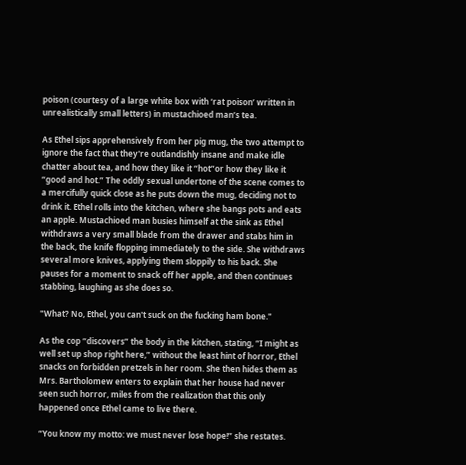poison (courtesy of a large white box with ‘rat poison’ written in unrealistically small letters) in mustachioed man’s tea.

As Ethel sips apprehensively from her pig mug, the two attempt to ignore the fact that they're outlandishly insane and make idle chatter about tea, and how they like it “hot”or how they like it “good and hot.” The oddly sexual undertone of the scene comes to a mercifully quick close as he puts down the mug, deciding not to drink it. Ethel rolls into the kitchen, where she bangs pots and eats an apple. Mustachioed man busies himself at the sink as Ethel withdraws a very small blade from the drawer and stabs him in the back, the knife flopping immediately to the side. She withdraws several more knives, applying them sloppily to his back. She pauses for a moment to snack off her apple, and then continues stabbing, laughing as she does so.

"What? No, Ethel, you can't suck on the fucking ham bone."

As the cop “discovers” the body in the kitchen, stating, “I might as well set up shop right here,” without the least hint of horror, Ethel snacks on forbidden pretzels in her room. She then hides them as Mrs. Bartholomew enters to explain that her house had never seen such horror, miles from the realization that this only happened once Ethel came to live there.

“You know my motto: we must never lose hope!” she restates.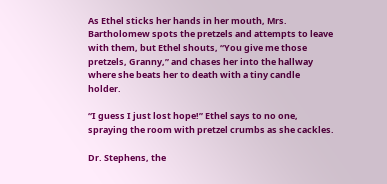As Ethel sticks her hands in her mouth, Mrs. Bartholomew spots the pretzels and attempts to leave with them, but Ethel shouts, “You give me those pretzels, Granny,” and chases her into the hallway where she beats her to death with a tiny candle holder.

“I guess I just lost hope!” Ethel says to no one, spraying the room with pretzel crumbs as she cackles.

Dr. Stephens, the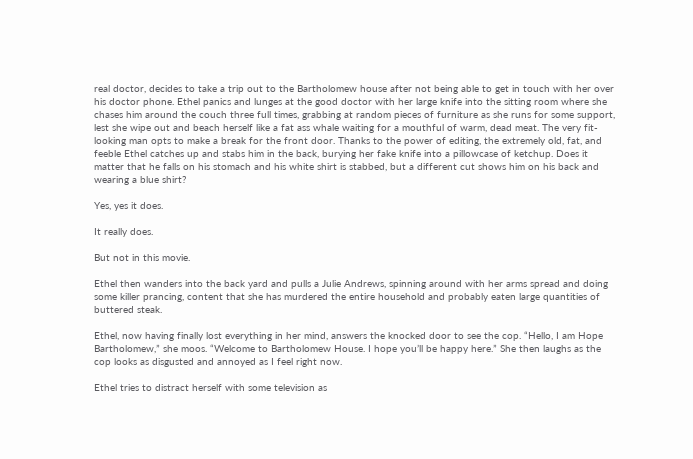real doctor, decides to take a trip out to the Bartholomew house after not being able to get in touch with her over his doctor phone. Ethel panics and lunges at the good doctor with her large knife into the sitting room where she chases him around the couch three full times, grabbing at random pieces of furniture as she runs for some support, lest she wipe out and beach herself like a fat ass whale waiting for a mouthful of warm, dead meat. The very fit-looking man opts to make a break for the front door. Thanks to the power of editing, the extremely old, fat, and feeble Ethel catches up and stabs him in the back, burying her fake knife into a pillowcase of ketchup. Does it matter that he falls on his stomach and his white shirt is stabbed, but a different cut shows him on his back and wearing a blue shirt?

Yes, yes it does.

It really does.

But not in this movie.

Ethel then wanders into the back yard and pulls a Julie Andrews, spinning around with her arms spread and doing some killer prancing, content that she has murdered the entire household and probably eaten large quantities of buttered steak.

Ethel, now having finally lost everything in her mind, answers the knocked door to see the cop. “Hello, I am Hope Bartholomew,” she moos. “Welcome to Bartholomew House. I hope you’ll be happy here.” She then laughs as the cop looks as disgusted and annoyed as I feel right now.

Ethel tries to distract herself with some television as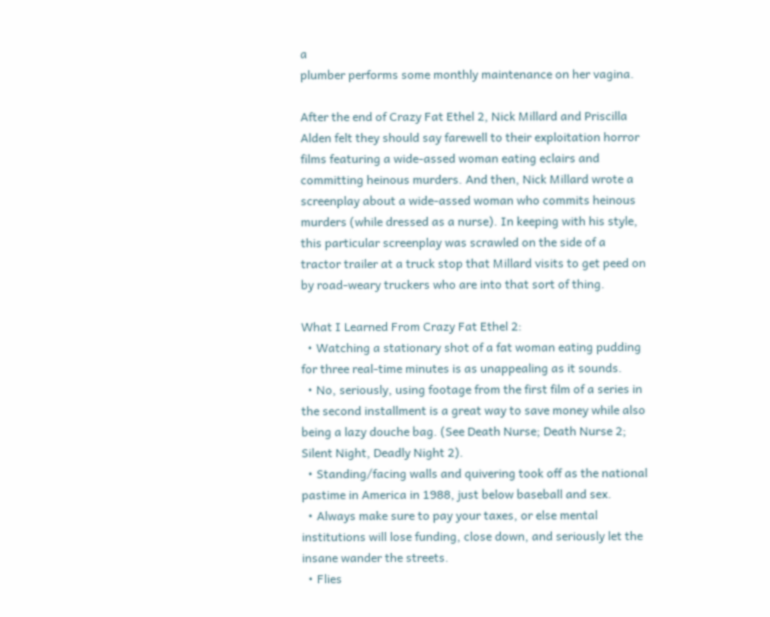a
plumber performs some monthly maintenance on her vagina.

After the end of Crazy Fat Ethel 2, Nick Millard and Priscilla Alden felt they should say farewell to their exploitation horror films featuring a wide-assed woman eating eclairs and committing heinous murders. And then, Nick Millard wrote a screenplay about a wide-assed woman who commits heinous murders (while dressed as a nurse). In keeping with his style, this particular screenplay was scrawled on the side of a tractor trailer at a truck stop that Millard visits to get peed on by road-weary truckers who are into that sort of thing.

What I Learned From Crazy Fat Ethel 2:
  • Watching a stationary shot of a fat woman eating pudding for three real-time minutes is as unappealing as it sounds.
  • No, seriously, using footage from the first film of a series in the second installment is a great way to save money while also being a lazy douche bag. (See Death Nurse; Death Nurse 2; Silent Night, Deadly Night 2).
  • Standing/facing walls and quivering took off as the national pastime in America in 1988, just below baseball and sex.
  • Always make sure to pay your taxes, or else mental institutions will lose funding, close down, and seriously let the insane wander the streets.
  • Flies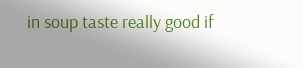in soup taste really good if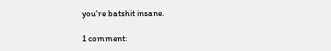you're batshit insane.

1 comment: